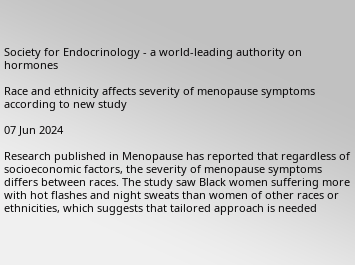Society for Endocrinology - a world-leading authority on hormones

Race and ethnicity affects severity of menopause symptoms according to new study

07 Jun 2024

Research published in Menopause has reported that regardless of socioeconomic factors, the severity of menopause symptoms differs between races. The study saw Black women suffering more with hot flashes and night sweats than women of other races or ethnicities, which suggests that tailored approach is needed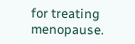for treating menopause.